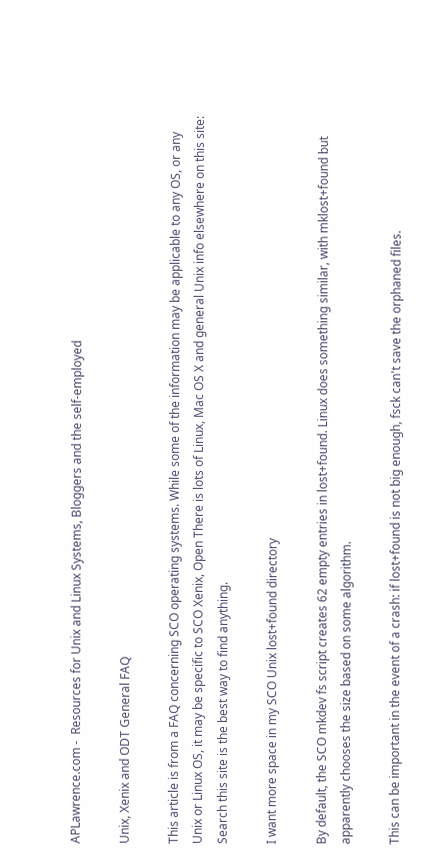APLawrence.com -  Resources for Unix and Linux Systems, Bloggers and the self-employed

Unix, Xenix and ODT General FAQ

This article is from a FAQ concerning SCO operating systems. While some of the information may be applicable to any OS, or any Unix or Linux OS, it may be specific to SCO Xenix, Open There is lots of Linux, Mac OS X and general Unix info elsewhere on this site: Search this site is the best way to find anything.

I want more space in my SCO Unix lost+found directory

By default, the SCO mkdev fs script creates 62 empty entries in lost+found. Linux does something similar, with mklost+found but apparently chooses the size based on some algorithm.

This can be important in the event of a crash: if lost+found is not big enough, fsck can't save the orphaned files.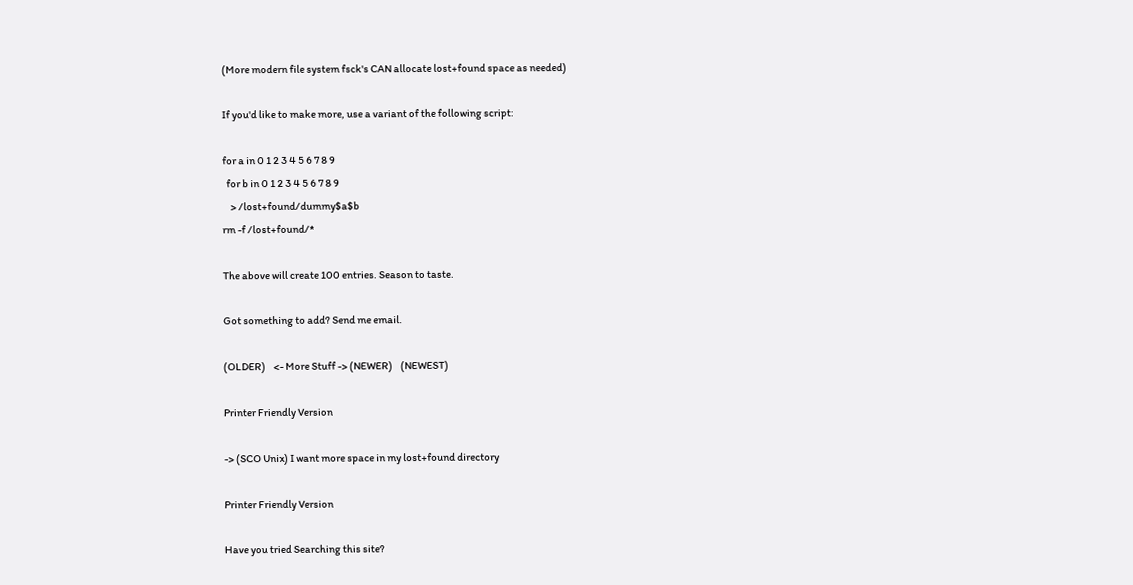(More modern file system fsck's CAN allocate lost+found space as needed)

If you'd like to make more, use a variant of the following script:

for a in 0 1 2 3 4 5 6 7 8 9
  for b in 0 1 2 3 4 5 6 7 8 9
    > /lost+found/dummy$a$b
rm -f /lost+found/*

The above will create 100 entries. Season to taste.

Got something to add? Send me email.

(OLDER)    <- More Stuff -> (NEWER)    (NEWEST)

Printer Friendly Version

-> (SCO Unix) I want more space in my lost+found directory

Printer Friendly Version

Have you tried Searching this site?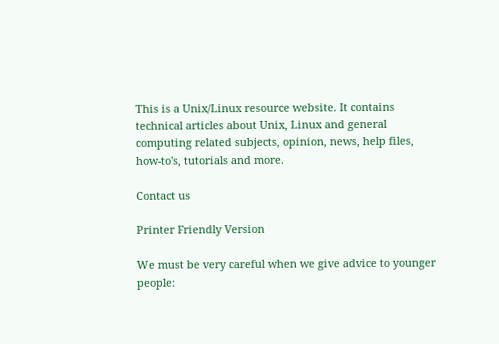This is a Unix/Linux resource website. It contains technical articles about Unix, Linux and general computing related subjects, opinion, news, help files, how-to's, tutorials and more.

Contact us

Printer Friendly Version

We must be very careful when we give advice to younger people: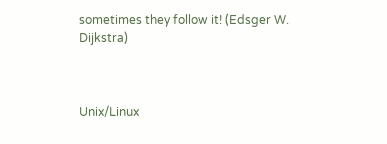sometimes they follow it! (Edsger W. Dijkstra)



Unix/Linux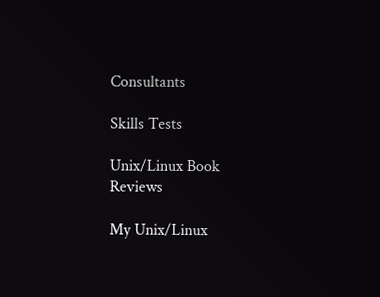Consultants

Skills Tests

Unix/Linux Book Reviews

My Unix/Linux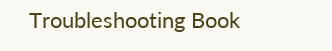Troubleshooting Book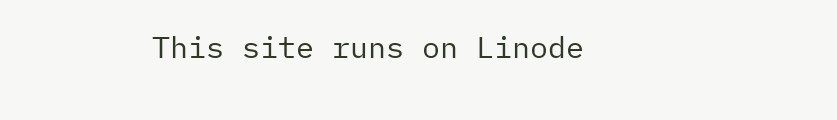This site runs on Linode